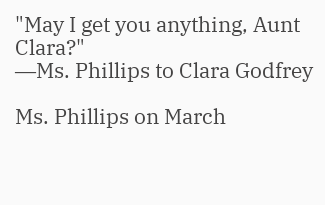"May I get you anything, Aunt Clara?"
―Ms. Phillips to Clara Godfrey

Ms. Phillips on March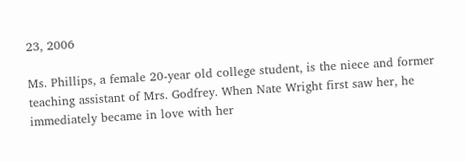23, 2006

Ms. Phillips, a female 20-year old college student, is the niece and former teaching assistant of Mrs. Godfrey. When Nate Wright first saw her, he immediately became in love with her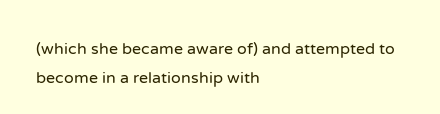(which she became aware of) and attempted to become in a relationship with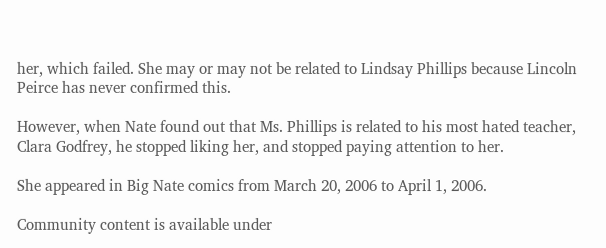her, which failed. She may or may not be related to Lindsay Phillips because Lincoln Peirce has never confirmed this.

However, when Nate found out that Ms. Phillips is related to his most hated teacher, Clara Godfrey, he stopped liking her, and stopped paying attention to her.

She appeared in Big Nate comics from March 20, 2006 to April 1, 2006.

Community content is available under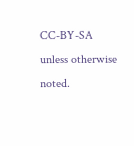CC-BY-SA unless otherwise noted.